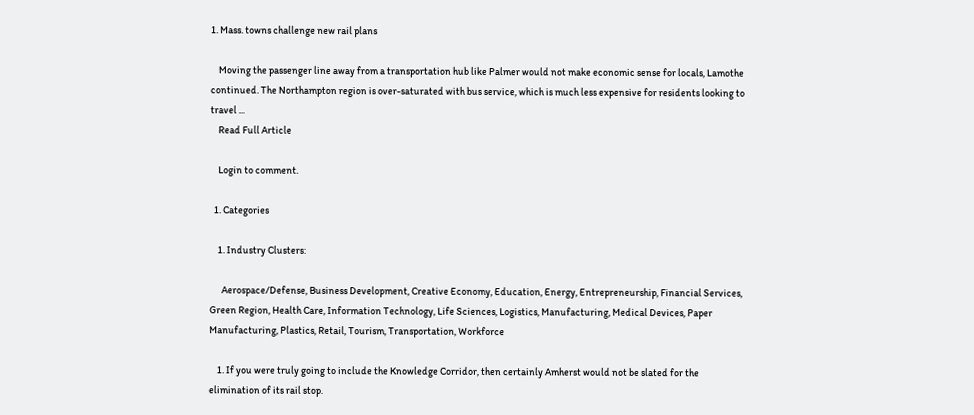1. Mass. towns challenge new rail plans

    Moving the passenger line away from a transportation hub like Palmer would not make economic sense for locals, Lamothe continued. The Northampton region is over-saturated with bus service, which is much less expensive for residents looking to travel ...
    Read Full Article

    Login to comment.

  1. Categories

    1. Industry Clusters:

      Aerospace/Defense, Business Development, Creative Economy, Education, Energy, Entrepreneurship, Financial Services, Green Region, Health Care, Information Technology, Life Sciences, Logistics, Manufacturing, Medical Devices, Paper Manufacturing, Plastics, Retail, Tourism, Transportation, Workforce

    1. If you were truly going to include the Knowledge Corridor, then certainly Amherst would not be slated for the elimination of its rail stop.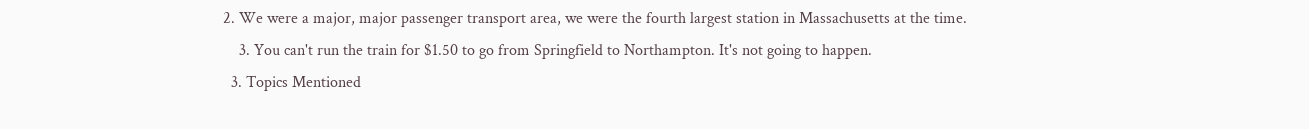2. We were a major, major passenger transport area, we were the fourth largest station in Massachusetts at the time.
    3. You can't run the train for $1.50 to go from Springfield to Northampton. It's not going to happen.
  3. Topics Mentioned